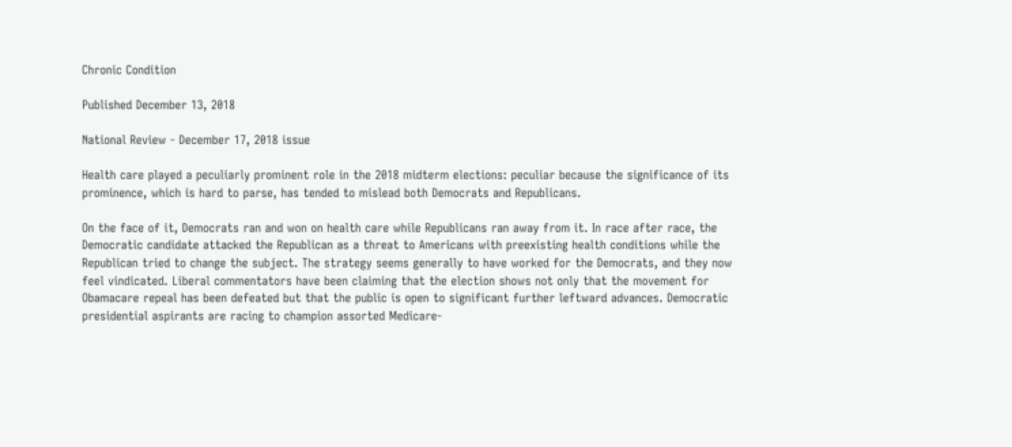Chronic Condition

Published December 13, 2018

National Review - December 17, 2018 issue

Health care played a peculiarly prominent role in the 2018 midterm elections: peculiar because the significance of its prominence, which is hard to parse, has tended to mislead both Democrats and Republicans.

On the face of it, Democrats ran and won on health care while Republicans ran away from it. In race after race, the Democratic candidate attacked the Republican as a threat to Americans with preexisting health conditions while the Republican tried to change the subject. The strategy seems generally to have worked for the Democrats, and they now feel vindicated. Liberal commentators have been claiming that the election shows not only that the movement for Obamacare repeal has been defeated but that the public is open to significant further leftward advances. Democratic presidential aspirants are racing to champion assorted Medicare-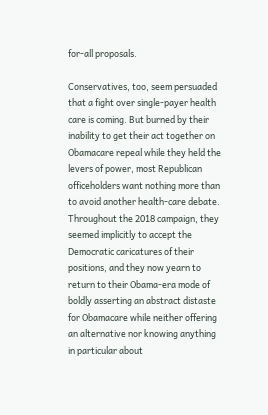for-all proposals.

Conservatives, too, seem persuaded that a fight over single-payer health care is coming. But burned by their inability to get their act together on Obamacare repeal while they held the levers of power, most Republican officeholders want nothing more than to avoid another health-care debate. Throughout the 2018 campaign, they seemed implicitly to accept the Democratic caricatures of their positions, and they now yearn to return to their Obama-era mode of boldly asserting an abstract distaste for Obamacare while neither offering an alternative nor knowing anything in particular about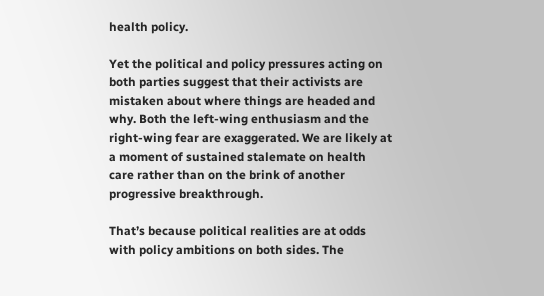health policy.

Yet the political and policy pressures acting on both parties suggest that their activists are mistaken about where things are headed and why. Both the left-wing enthusiasm and the right-wing fear are exaggerated. We are likely at a moment of sustained stalemate on health care rather than on the brink of another progressive breakthrough.

That’s because political realities are at odds with policy ambitions on both sides. The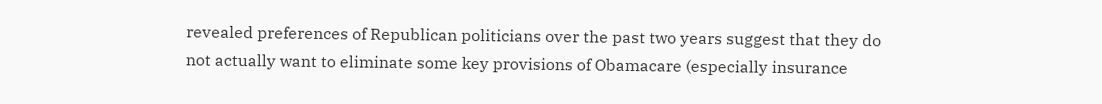revealed preferences of Republican politicians over the past two years suggest that they do not actually want to eliminate some key provisions of Obamacare (especially insurance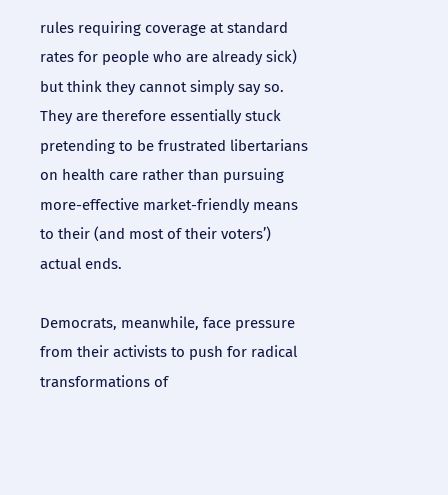rules requiring coverage at standard rates for people who are already sick) but think they cannot simply say so. They are therefore essentially stuck pretending to be frustrated libertarians on health care rather than pursuing more-effective market-friendly means to their (and most of their voters’) actual ends.

Democrats, meanwhile, face pressure from their activists to push for radical transformations of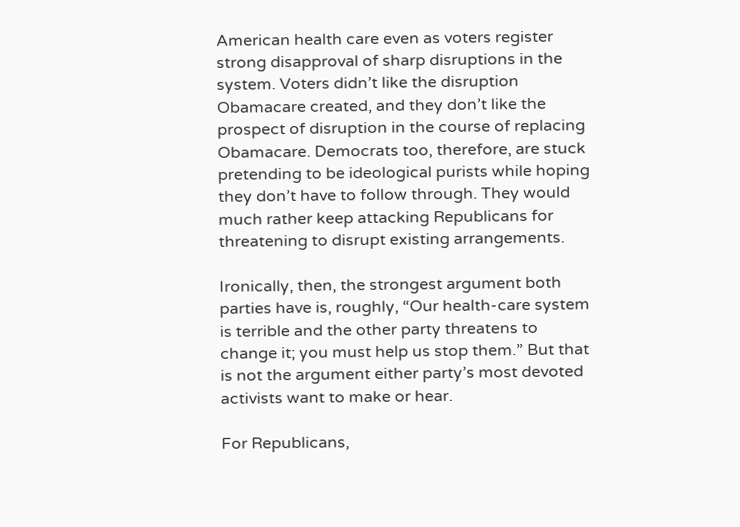American health care even as voters register strong disapproval of sharp disruptions in the system. Voters didn’t like the disruption Obamacare created, and they don’t like the prospect of disruption in the course of replacing Obamacare. Democrats too, therefore, are stuck pretending to be ideological purists while hoping they don’t have to follow through. They would much rather keep attacking Republicans for threatening to disrupt existing arrangements.

Ironically, then, the strongest argument both parties have is, roughly, “Our health-care system is terrible and the other party threatens to change it; you must help us stop them.” But that is not the argument either party’s most devoted activists want to make or hear.

For Republicans,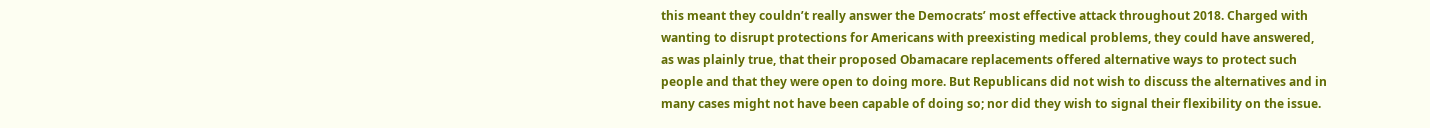this meant they couldn’t really answer the Democrats’ most effective attack throughout 2018. Charged with wanting to disrupt protections for Americans with preexisting medical problems, they could have answered, as was plainly true, that their proposed Obamacare replacements offered alternative ways to protect such people and that they were open to doing more. But Republicans did not wish to discuss the alternatives and in many cases might not have been capable of doing so; nor did they wish to signal their flexibility on the issue.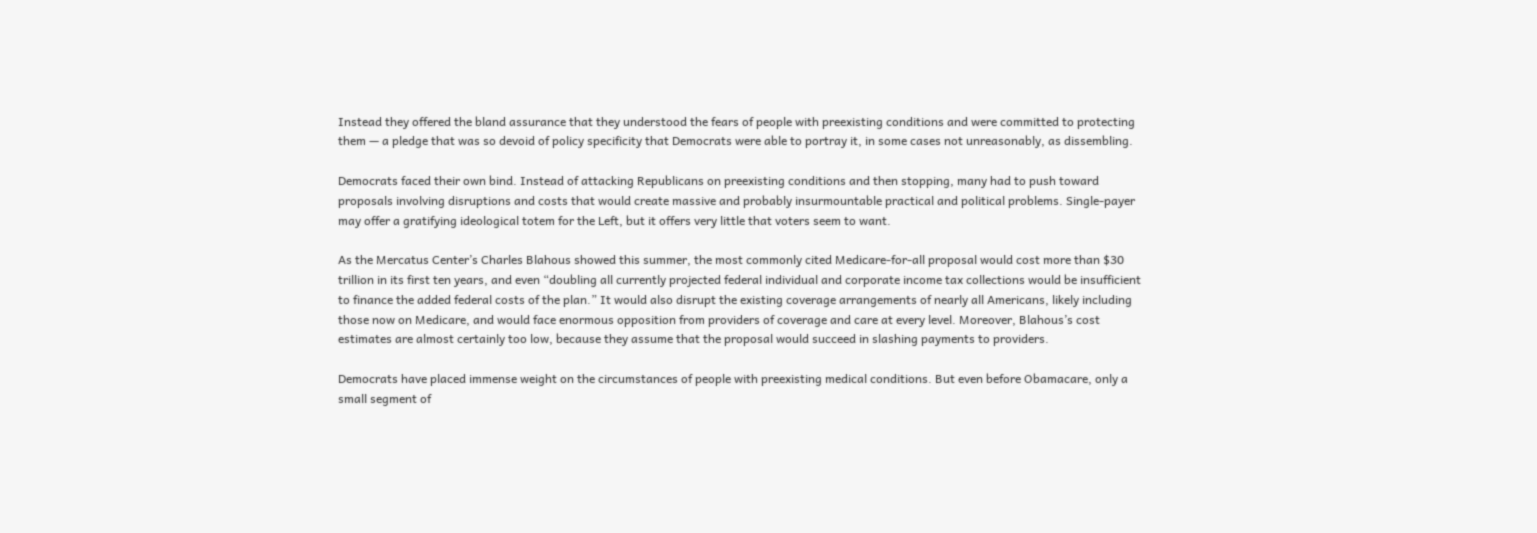Instead they offered the bland assurance that they understood the fears of people with preexisting conditions and were committed to protecting them — a pledge that was so devoid of policy specificity that Democrats were able to portray it, in some cases not unreasonably, as dissembling.

Democrats faced their own bind. Instead of attacking Republicans on preexisting conditions and then stopping, many had to push toward proposals involving disruptions and costs that would create massive and probably insurmountable practical and political problems. Single-payer may offer a gratifying ideological totem for the Left, but it offers very little that voters seem to want.

As the Mercatus Center’s Charles Blahous showed this summer, the most commonly cited Medicare-for-all proposal would cost more than $30 trillion in its first ten years, and even “doubling all currently projected federal individual and corporate income tax collections would be insufficient to finance the added federal costs of the plan.” It would also disrupt the existing coverage arrangements of nearly all Americans, likely including those now on Medicare, and would face enormous opposition from providers of coverage and care at every level. Moreover, Blahous’s cost estimates are almost certainly too low, because they assume that the proposal would succeed in slashing payments to providers.

Democrats have placed immense weight on the circumstances of people with preexisting medical conditions. But even before Obamacare, only a small segment of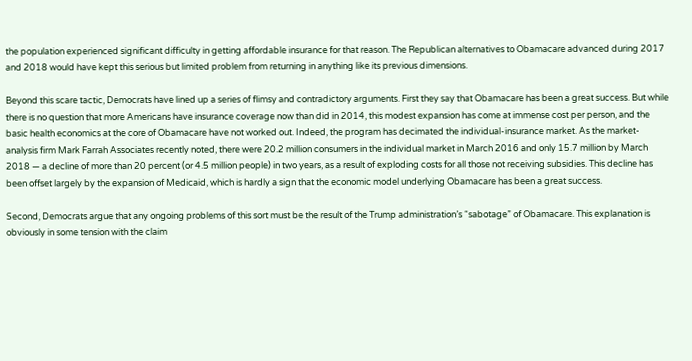the population experienced significant difficulty in getting affordable insurance for that reason. The Republican alternatives to Obamacare advanced during 2017 and 2018 would have kept this serious but limited problem from returning in anything like its previous dimensions.

Beyond this scare tactic, Democrats have lined up a series of flimsy and contradictory arguments. First they say that Obamacare has been a great success. But while there is no question that more Americans have insurance coverage now than did in 2014, this modest expansion has come at immense cost per person, and the basic health economics at the core of Obamacare have not worked out. Indeed, the program has decimated the individual-insurance market. As the market-analysis firm Mark Farrah Associates recently noted, there were 20.2 million consumers in the individual market in March 2016 and only 15.7 million by March 2018 — a decline of more than 20 percent (or 4.5 million people) in two years, as a result of exploding costs for all those not receiving subsidies. This decline has been offset largely by the expansion of Medicaid, which is hardly a sign that the economic model underlying Obamacare has been a great success.

Second, Democrats argue that any ongoing problems of this sort must be the result of the Trump administration’s “sabotage” of Obamacare. This explanation is obviously in some tension with the claim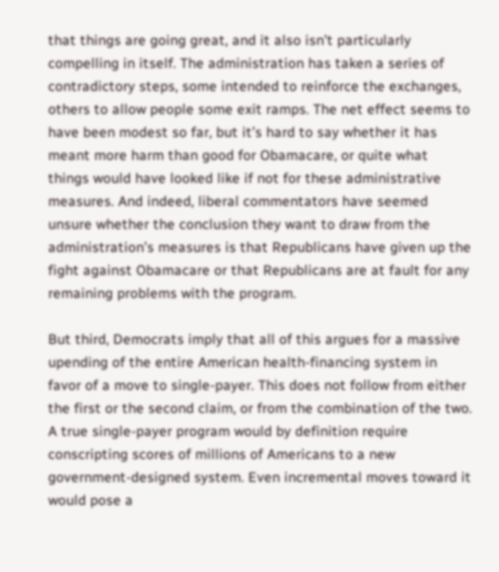that things are going great, and it also isn’t particularly compelling in itself. The administration has taken a series of contradictory steps, some intended to reinforce the exchanges, others to allow people some exit ramps. The net effect seems to have been modest so far, but it’s hard to say whether it has meant more harm than good for Obamacare, or quite what things would have looked like if not for these administrative measures. And indeed, liberal commentators have seemed unsure whether the conclusion they want to draw from the administration’s measures is that Republicans have given up the fight against Obamacare or that Republicans are at fault for any remaining problems with the program.

But third, Democrats imply that all of this argues for a massive upending of the entire American health-financing system in favor of a move to single-payer. This does not follow from either the first or the second claim, or from the combination of the two. A true single-payer program would by definition require conscripting scores of millions of Americans to a new government-designed system. Even incremental moves toward it would pose a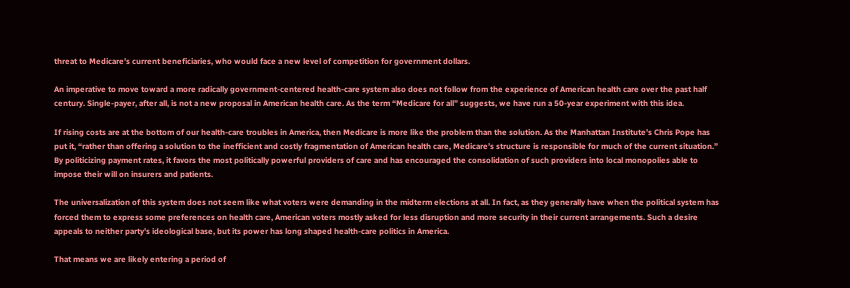threat to Medicare’s current beneficiaries, who would face a new level of competition for government dollars.

An imperative to move toward a more radically government-centered health-care system also does not follow from the experience of American health care over the past half century. Single-payer, after all, is not a new proposal in American health care. As the term “Medicare for all” suggests, we have run a 50-year experiment with this idea.

If rising costs are at the bottom of our health-care troubles in America, then Medicare is more like the problem than the solution. As the Manhattan Institute’s Chris Pope has put it, “rather than offering a solution to the inefficient and costly fragmentation of American health care, Medicare’s structure is responsible for much of the current situation.” By politicizing payment rates, it favors the most politically powerful providers of care and has encouraged the consolidation of such providers into local monopolies able to impose their will on insurers and patients.

The universalization of this system does not seem like what voters were demanding in the midterm elections at all. In fact, as they generally have when the political system has forced them to express some preferences on health care, American voters mostly asked for less disruption and more security in their current arrangements. Such a desire appeals to neither party’s ideological base, but its power has long shaped health-care politics in America.

That means we are likely entering a period of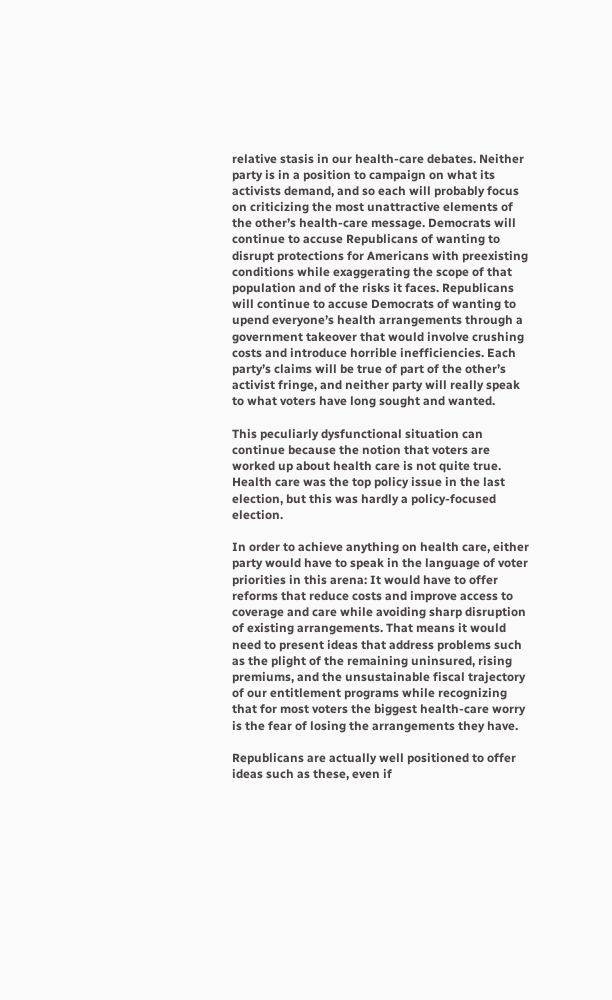relative stasis in our health-care debates. Neither party is in a position to campaign on what its activists demand, and so each will probably focus on criticizing the most unattractive elements of the other’s health-care message. Democrats will continue to accuse Republicans of wanting to disrupt protections for Americans with preexisting conditions while exaggerating the scope of that population and of the risks it faces. Republicans will continue to accuse Democrats of wanting to upend everyone’s health arrangements through a government takeover that would involve crushing costs and introduce horrible inefficiencies. Each party’s claims will be true of part of the other’s activist fringe, and neither party will really speak to what voters have long sought and wanted.

This peculiarly dysfunctional situation can continue because the notion that voters are worked up about health care is not quite true. Health care was the top policy issue in the last election, but this was hardly a policy-focused election.

In order to achieve anything on health care, either party would have to speak in the language of voter priorities in this arena: It would have to offer reforms that reduce costs and improve access to coverage and care while avoiding sharp disruption of existing arrangements. That means it would need to present ideas that address problems such as the plight of the remaining uninsured, rising premiums, and the unsustainable fiscal trajectory of our entitlement programs while recognizing that for most voters the biggest health-care worry is the fear of losing the arrangements they have.

Republicans are actually well positioned to offer ideas such as these, even if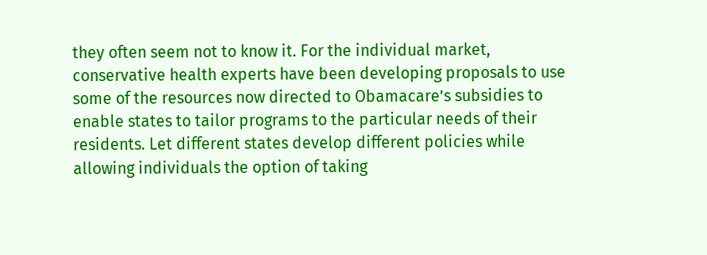they often seem not to know it. For the individual market, conservative health experts have been developing proposals to use some of the resources now directed to Obamacare’s subsidies to enable states to tailor programs to the particular needs of their residents. Let different states develop different policies while allowing individuals the option of taking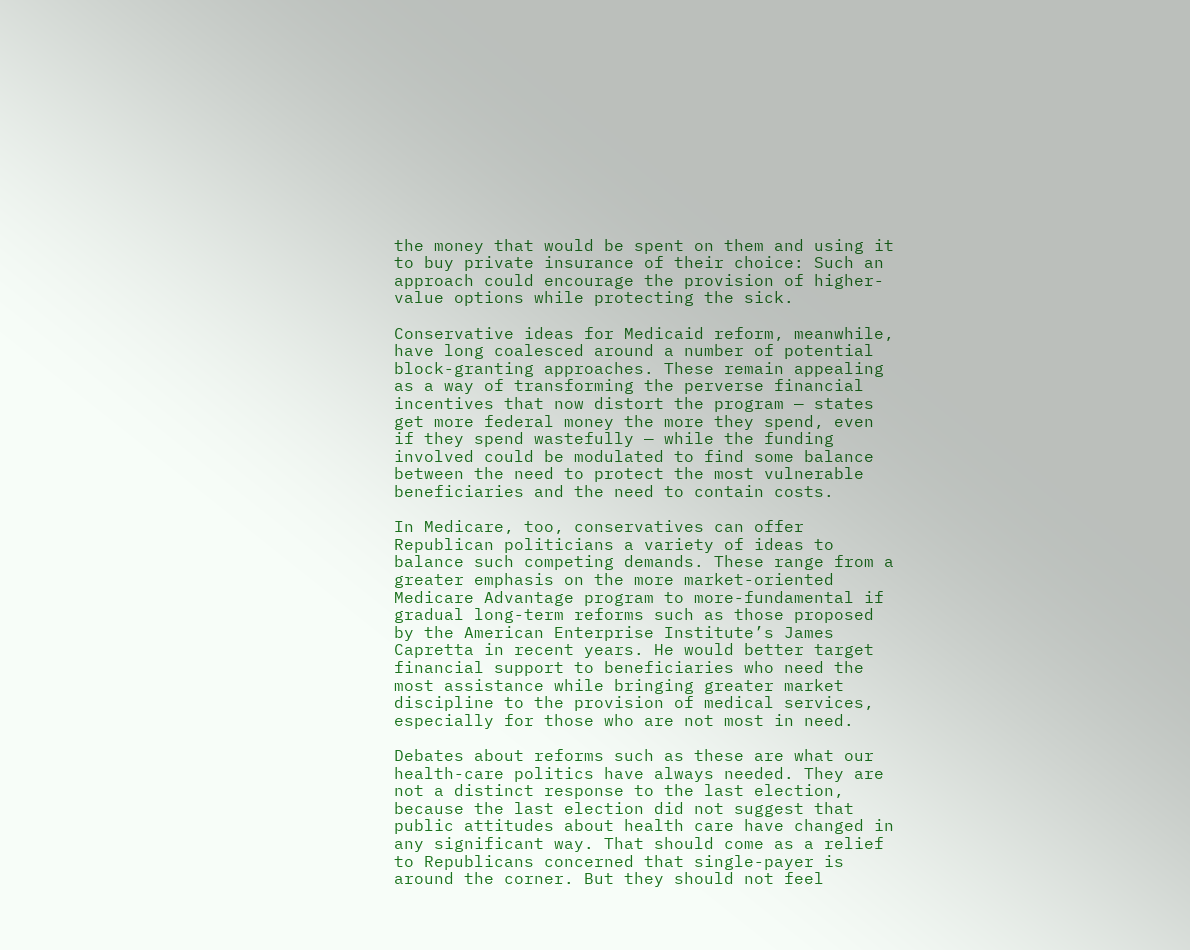the money that would be spent on them and using it to buy private insurance of their choice: Such an approach could encourage the provision of higher-value options while protecting the sick.

Conservative ideas for Medicaid reform, meanwhile, have long coalesced around a number of potential block-granting approaches. These remain appealing as a way of transforming the perverse financial incentives that now distort the program — states get more federal money the more they spend, even if they spend wastefully — while the funding involved could be modulated to find some balance between the need to protect the most vulnerable beneficiaries and the need to contain costs.

In Medicare, too, conservatives can offer Republican politicians a variety of ideas to balance such competing demands. These range from a greater emphasis on the more market-oriented Medicare Advantage program to more-fundamental if gradual long-term reforms such as those proposed by the American Enterprise Institute’s James Capretta in recent years. He would better target financial support to beneficiaries who need the most assistance while bringing greater market discipline to the provision of medical services, especially for those who are not most in need.

Debates about reforms such as these are what our health-care politics have always needed. They are not a distinct response to the last election, because the last election did not suggest that public attitudes about health care have changed in any significant way. That should come as a relief to Republicans concerned that single-payer is around the corner. But they should not feel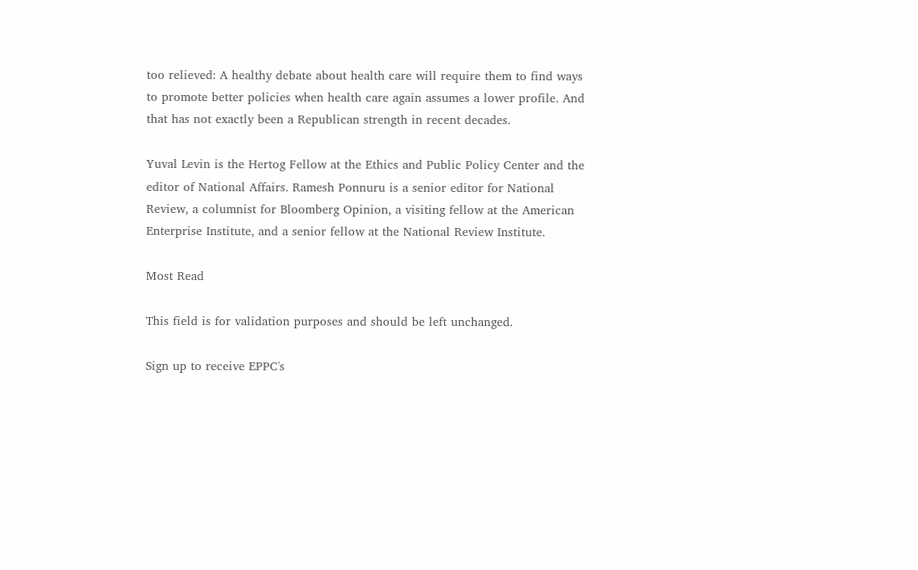too relieved: A healthy debate about health care will require them to find ways to promote better policies when health care again assumes a lower profile. And that has not exactly been a Republican strength in recent decades.

Yuval Levin is the Hertog Fellow at the Ethics and Public Policy Center and the editor of National Affairs. Ramesh Ponnuru is a senior editor for National Review, a columnist for Bloomberg Opinion, a visiting fellow at the American Enterprise Institute, and a senior fellow at the National Review Institute.

Most Read

This field is for validation purposes and should be left unchanged.

Sign up to receive EPPC's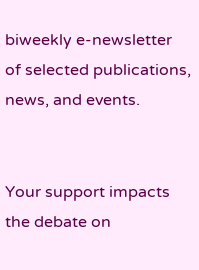biweekly e-newsletter of selected publications, news, and events.


Your support impacts the debate on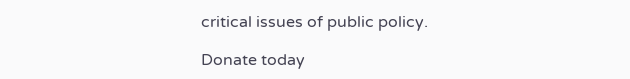critical issues of public policy.

Donate today